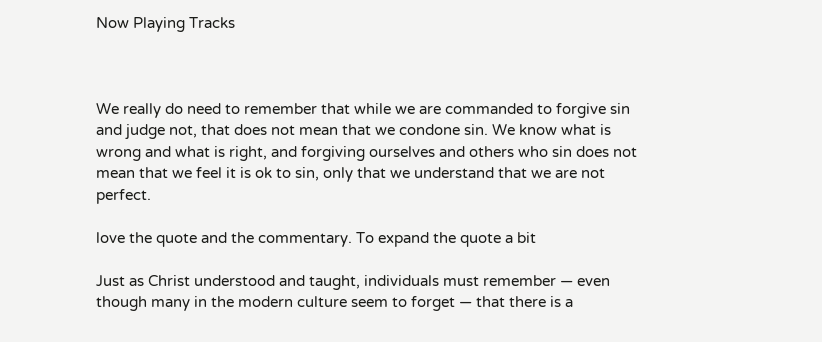Now Playing Tracks



We really do need to remember that while we are commanded to forgive sin and judge not, that does not mean that we condone sin. We know what is wrong and what is right, and forgiving ourselves and others who sin does not mean that we feel it is ok to sin, only that we understand that we are not perfect.

love the quote and the commentary. To expand the quote a bit

Just as Christ understood and taught, individuals must remember — even though many in the modern culture seem to forget — that there is a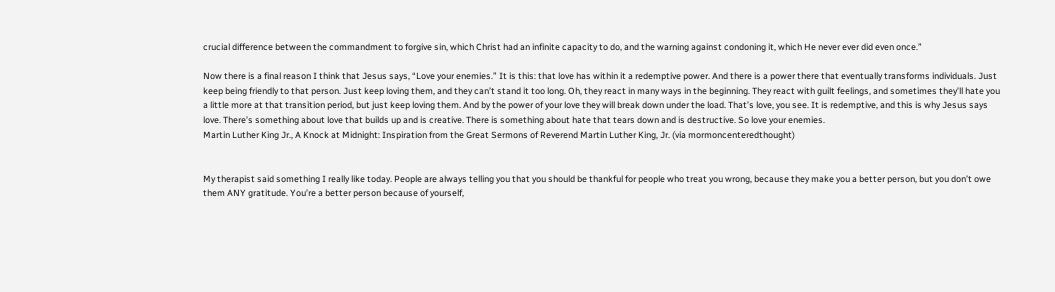crucial difference between the commandment to forgive sin, which Christ had an infinite capacity to do, and the warning against condoning it, which He never ever did even once.”

Now there is a final reason I think that Jesus says, “Love your enemies.” It is this: that love has within it a redemptive power. And there is a power there that eventually transforms individuals. Just keep being friendly to that person. Just keep loving them, and they can’t stand it too long. Oh, they react in many ways in the beginning. They react with guilt feelings, and sometimes they’ll hate you a little more at that transition period, but just keep loving them. And by the power of your love they will break down under the load. That’s love, you see. It is redemptive, and this is why Jesus says love. There’s something about love that builds up and is creative. There is something about hate that tears down and is destructive. So love your enemies.
Martin Luther King Jr., A Knock at Midnight: Inspiration from the Great Sermons of Reverend Martin Luther King, Jr. (via mormoncenteredthought)


My therapist said something I really like today. People are always telling you that you should be thankful for people who treat you wrong, because they make you a better person, but you don’t owe them ANY gratitude. You’re a better person because of yourself,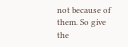not because of them. So give the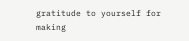gratitude to yourself for making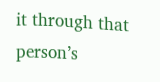it through that person’s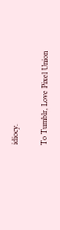idiocy.

To Tumblr, Love Pixel Union